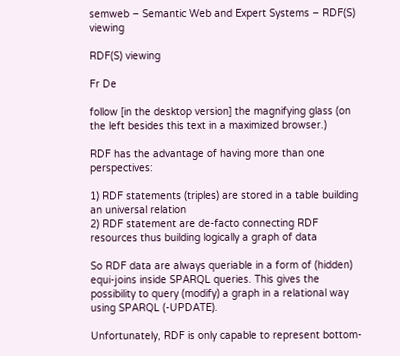semweb – Semantic Web and Expert Systems – RDF(S) viewing

RDF(S) viewing

Fr De

follow [in the desktop version] the magnifying glass (on the left besides this text in a maximized browser.)

RDF has the advantage of having more than one perspectives:

1) RDF statements (triples) are stored in a table building an universal relation
2) RDF statement are de-facto connecting RDF resources thus building logically a graph of data

So RDF data are always queriable in a form of (hidden) equi-joins inside SPARQL queries. This gives the possibility to query (modify) a graph in a relational way using SPARQL (-UPDATE).

Unfortunately, RDF is only capable to represent bottom-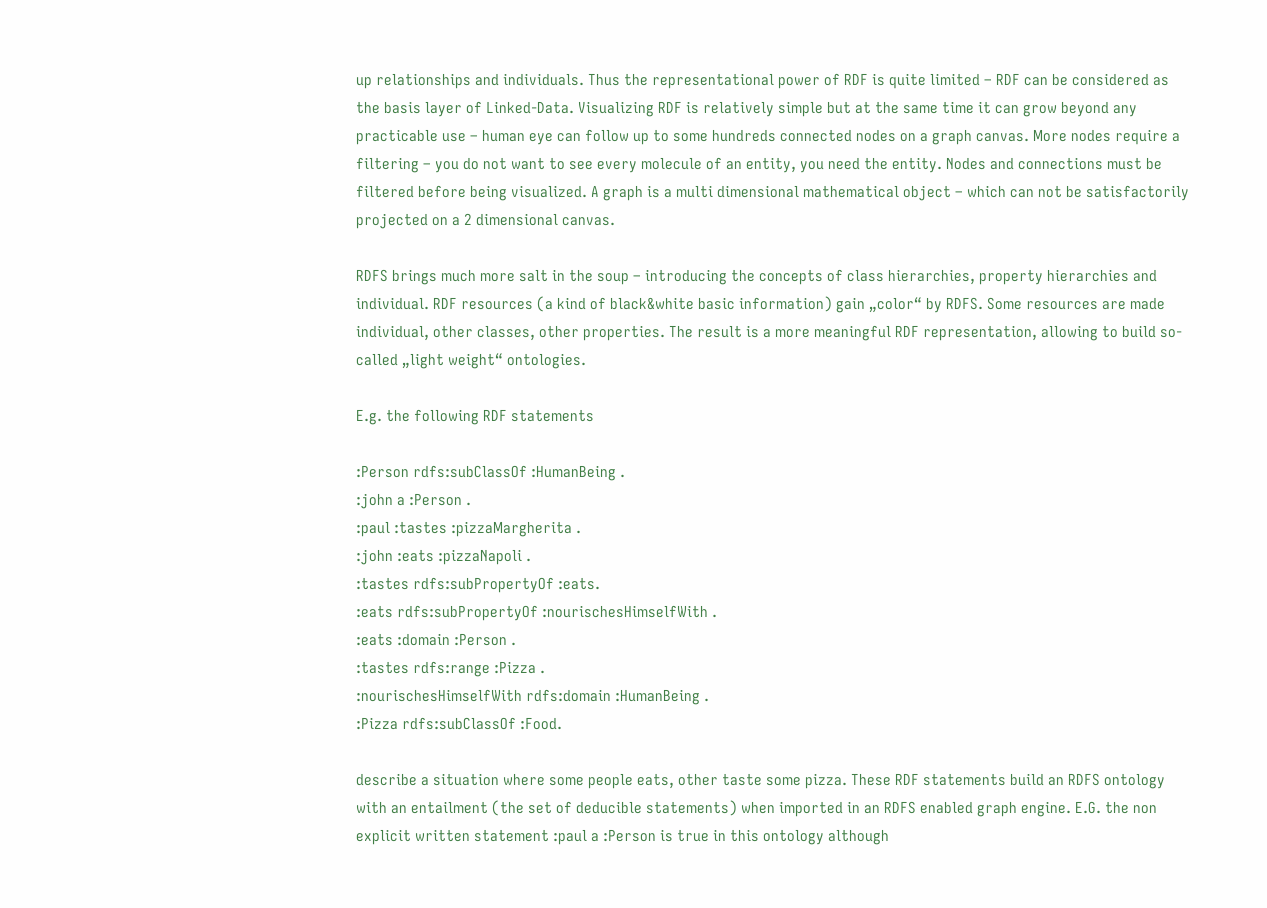up relationships and individuals. Thus the representational power of RDF is quite limited – RDF can be considered as the basis layer of Linked-Data. Visualizing RDF is relatively simple but at the same time it can grow beyond any practicable use – human eye can follow up to some hundreds connected nodes on a graph canvas. More nodes require a filtering – you do not want to see every molecule of an entity, you need the entity. Nodes and connections must be filtered before being visualized. A graph is a multi dimensional mathematical object – which can not be satisfactorily projected on a 2 dimensional canvas.

RDFS brings much more salt in the soup – introducing the concepts of class hierarchies, property hierarchies and individual. RDF resources (a kind of black&white basic information) gain „color“ by RDFS. Some resources are made individual, other classes, other properties. The result is a more meaningful RDF representation, allowing to build so-called „light weight“ ontologies.

E.g. the following RDF statements

:Person rdfs:subClassOf :HumanBeing .
:john a :Person .
:paul :tastes :pizzaMargherita .
:john :eats :pizzaNapoli .
:tastes rdfs:subPropertyOf :eats.
:eats rdfs:subPropertyOf :nourischesHimselfWith .
:eats :domain :Person .
:tastes rdfs:range :Pizza .
:nourischesHimselfWith rdfs:domain :HumanBeing .
:Pizza rdfs:subClassOf :Food.

describe a situation where some people eats, other taste some pizza. These RDF statements build an RDFS ontology with an entailment (the set of deducible statements) when imported in an RDFS enabled graph engine. E.G. the non explicit written statement :paul a :Person is true in this ontology although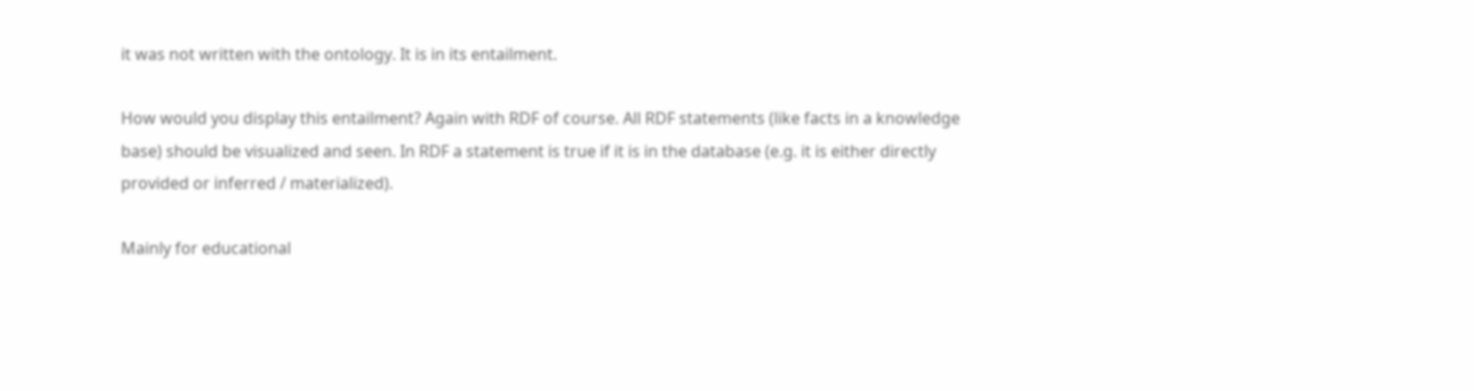it was not written with the ontology. It is in its entailment.

How would you display this entailment? Again with RDF of course. All RDF statements (like facts in a knowledge base) should be visualized and seen. In RDF a statement is true if it is in the database (e.g. it is either directly provided or inferred / materialized).

Mainly for educational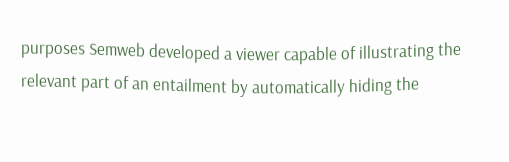purposes Semweb developed a viewer capable of illustrating the relevant part of an entailment by automatically hiding the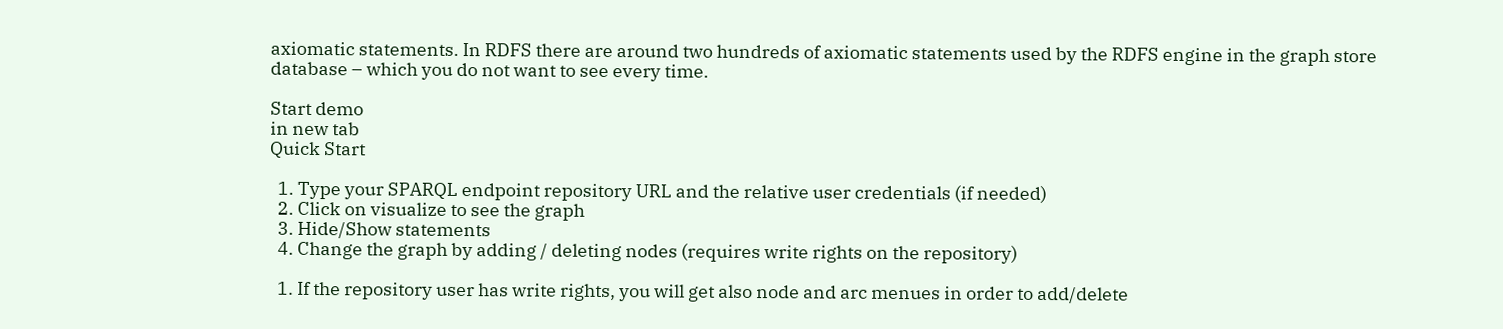axiomatic statements. In RDFS there are around two hundreds of axiomatic statements used by the RDFS engine in the graph store database – which you do not want to see every time.

Start demo
in new tab
Quick Start

  1. Type your SPARQL endpoint repository URL and the relative user credentials (if needed)
  2. Click on visualize to see the graph
  3. Hide/Show statements
  4. Change the graph by adding / deleting nodes (requires write rights on the repository)

  1. If the repository user has write rights, you will get also node and arc menues in order to add/delete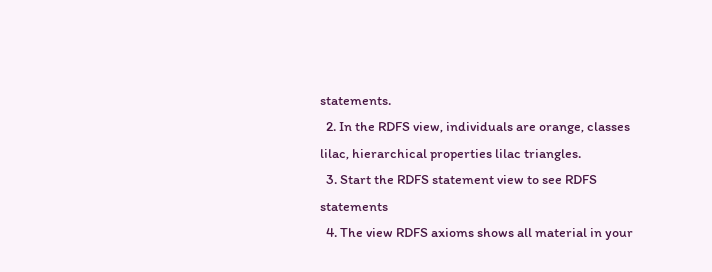statements.
  2. In the RDFS view, individuals are orange, classes lilac, hierarchical properties lilac triangles.
  3. Start the RDFS statement view to see RDFS statements
  4. The view RDFS axioms shows all material in your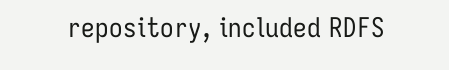repository, included RDFS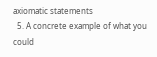axiomatic statements
  5. A concrete example of what you could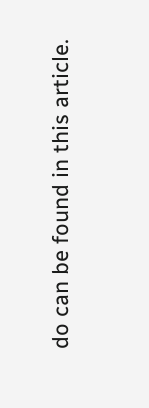do can be found in this article.